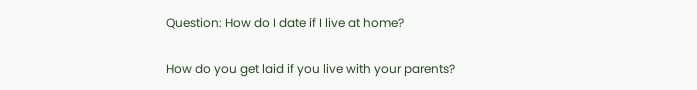Question: How do I date if I live at home?

How do you get laid if you live with your parents?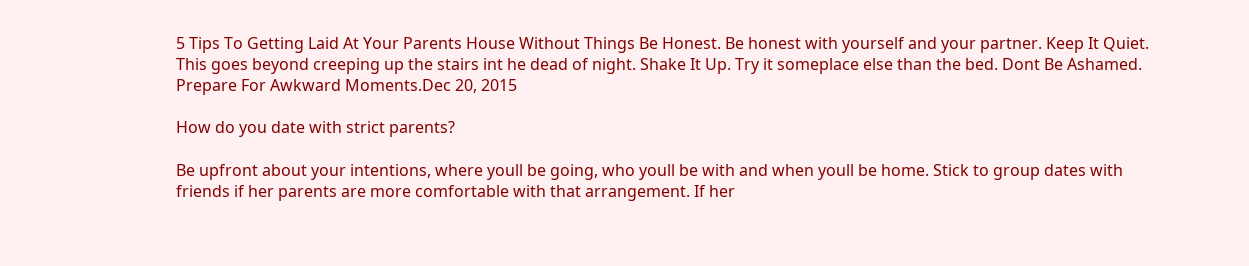5 Tips To Getting Laid At Your Parents House Without Things Be Honest. Be honest with yourself and your partner. Keep It Quiet. This goes beyond creeping up the stairs int he dead of night. Shake It Up. Try it someplace else than the bed. Dont Be Ashamed. Prepare For Awkward Moments.Dec 20, 2015

How do you date with strict parents?

Be upfront about your intentions, where youll be going, who youll be with and when youll be home. Stick to group dates with friends if her parents are more comfortable with that arrangement. If her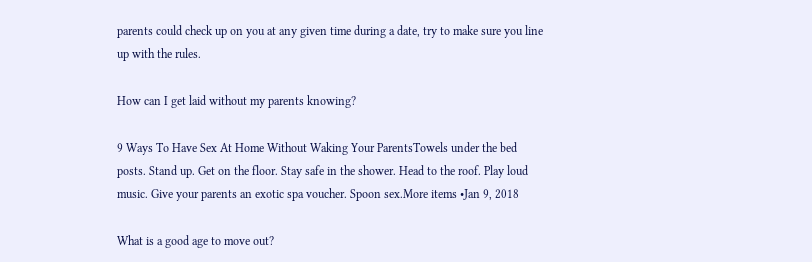parents could check up on you at any given time during a date, try to make sure you line up with the rules.

How can I get laid without my parents knowing?

9 Ways To Have Sex At Home Without Waking Your ParentsTowels under the bed posts. Stand up. Get on the floor. Stay safe in the shower. Head to the roof. Play loud music. Give your parents an exotic spa voucher. Spoon sex.More items •Jan 9, 2018

What is a good age to move out?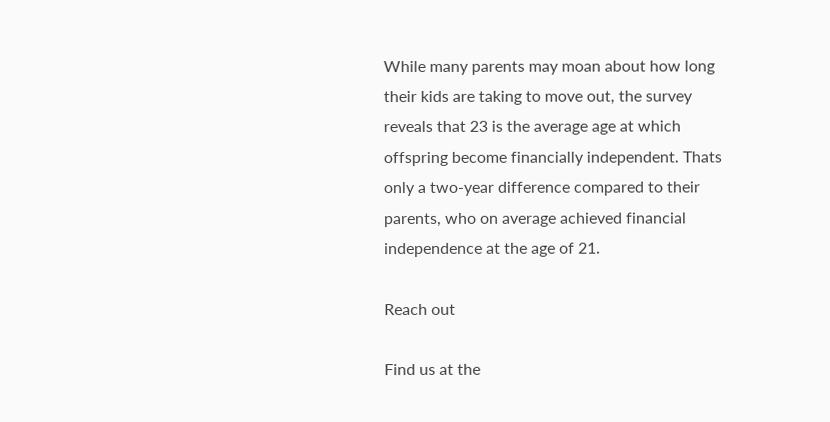While many parents may moan about how long their kids are taking to move out, the survey reveals that 23 is the average age at which offspring become financially independent. Thats only a two-year difference compared to their parents, who on average achieved financial independence at the age of 21.

Reach out

Find us at the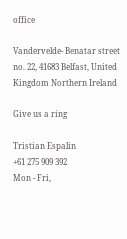office

Vandervelde- Benatar street no. 22, 41683 Belfast, United Kingdom Northern Ireland

Give us a ring

Tristian Espalin
+61 275 909 392
Mon - Fri,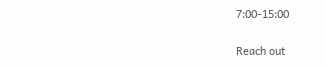7:00-15:00

Reach out